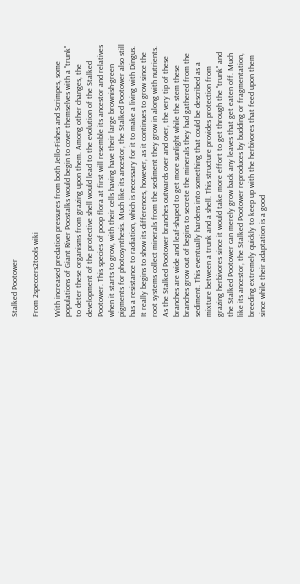Stalked Pootower

From 2speccers2tools wiki

With increased predation pressures from both Jello-Fishes and Scrimpes, some populations of Giant River Poostalks would begin to cover themselves with a "trunk" to deter these organisms from grazing upon them. Among other changes, the development of the protective shell would lead to the evolution of the Stalked Pootower. This species of poop flora at first will resemble its ancestor and relatives when it starts to grow, with their cells having have their large brownish-green pigments for photosynthesis. Much like its ancestor, the Stalked Pootower also still has a resistance to radiation, which is necessary for it to make a living with Dingus. It really begins to show its differences, however, as it continues to grow since the root systems collect minerals from the sediment they grow in along with nutrients. As the Stalked Pootower branches outwards over and over, the very tip of these branches are wide and leaf-shaped to get more sunlight while the stem these branches grow out of begins to secrete the minerals they had gathered from the sediment. This eventually hardens into something that could be described as a mixture between a trunk and a shell. This structure provides protection from grazing herbivores since it would take more effort to get through the "trunk" and the Stalked Pootower can merely grow back any leaves that get eaten off. Much like its ancestor, the Stalked Pootower reproduces by budding or fragmentation, breeding extremely quickly to keep up with the herbivores that feed upon them since while their adaptation is a good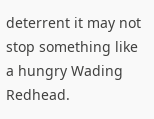deterrent it may not stop something like a hungry Wading Redhead.